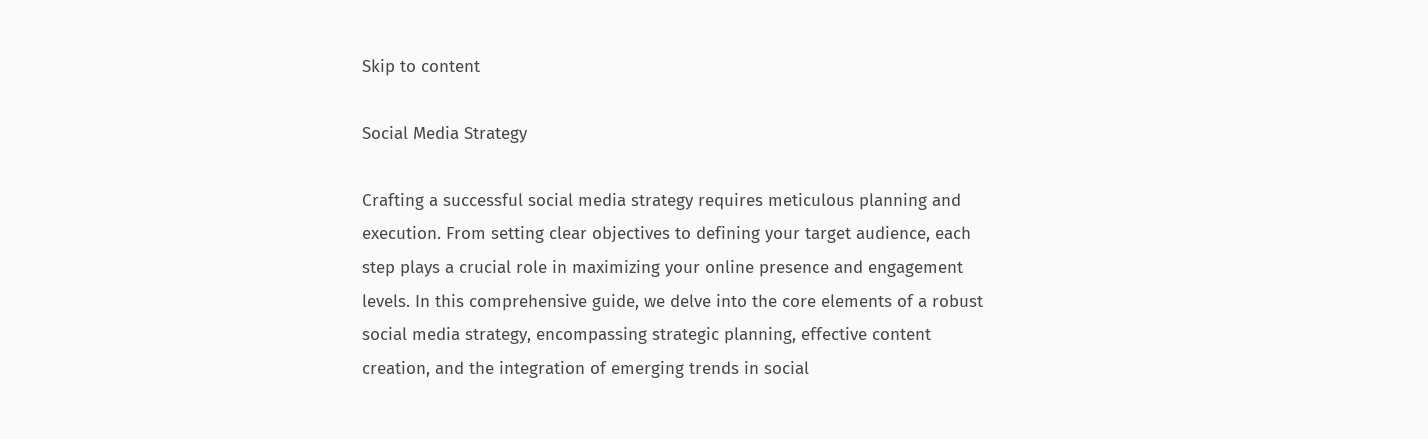Skip to content

Social Media Strategy

Crafting a successful social media strategy requires meticulous planning and execution. From setting clear objectives to defining your target audience, each step plays a crucial role in maximizing your online presence and engagement levels. In this comprehensive guide, we delve into the core elements of a robust social media strategy, encompassing strategic planning, effective content creation, and the integration of emerging trends in social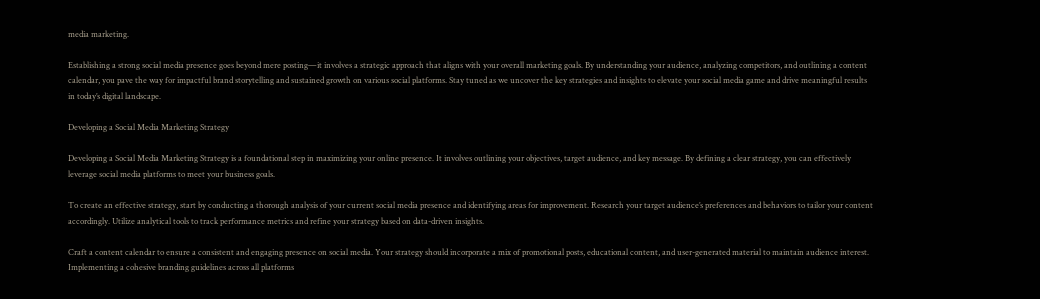media marketing.

Establishing a strong social media presence goes beyond mere posting—it involves a strategic approach that aligns with your overall marketing goals. By understanding your audience, analyzing competitors, and outlining a content calendar, you pave the way for impactful brand storytelling and sustained growth on various social platforms. Stay tuned as we uncover the key strategies and insights to elevate your social media game and drive meaningful results in today’s digital landscape.

Developing a Social Media Marketing Strategy

Developing a Social Media Marketing Strategy is a foundational step in maximizing your online presence. It involves outlining your objectives, target audience, and key message. By defining a clear strategy, you can effectively leverage social media platforms to meet your business goals.

To create an effective strategy, start by conducting a thorough analysis of your current social media presence and identifying areas for improvement. Research your target audience’s preferences and behaviors to tailor your content accordingly. Utilize analytical tools to track performance metrics and refine your strategy based on data-driven insights.

Craft a content calendar to ensure a consistent and engaging presence on social media. Your strategy should incorporate a mix of promotional posts, educational content, and user-generated material to maintain audience interest. Implementing a cohesive branding guidelines across all platforms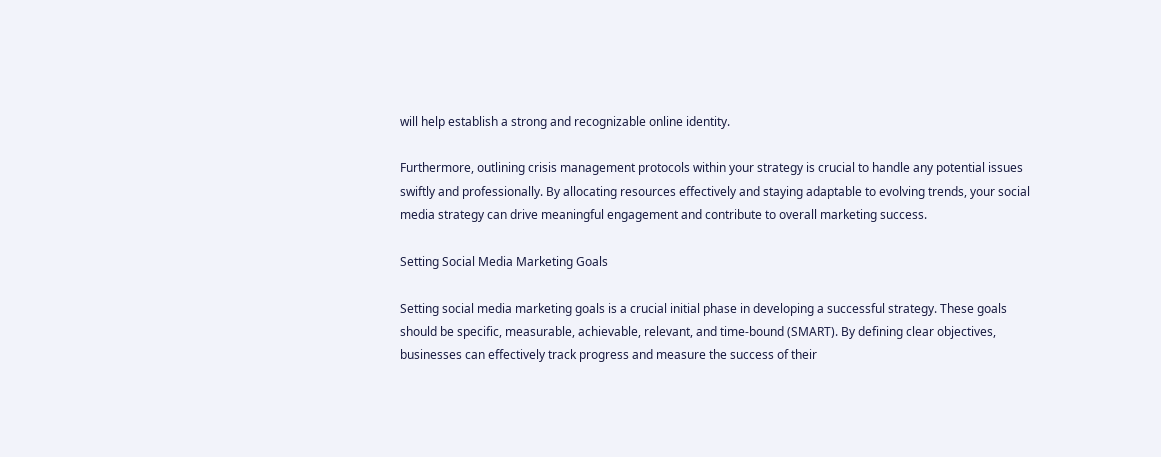will help establish a strong and recognizable online identity.

Furthermore, outlining crisis management protocols within your strategy is crucial to handle any potential issues swiftly and professionally. By allocating resources effectively and staying adaptable to evolving trends, your social media strategy can drive meaningful engagement and contribute to overall marketing success.

Setting Social Media Marketing Goals

Setting social media marketing goals is a crucial initial phase in developing a successful strategy. These goals should be specific, measurable, achievable, relevant, and time-bound (SMART). By defining clear objectives, businesses can effectively track progress and measure the success of their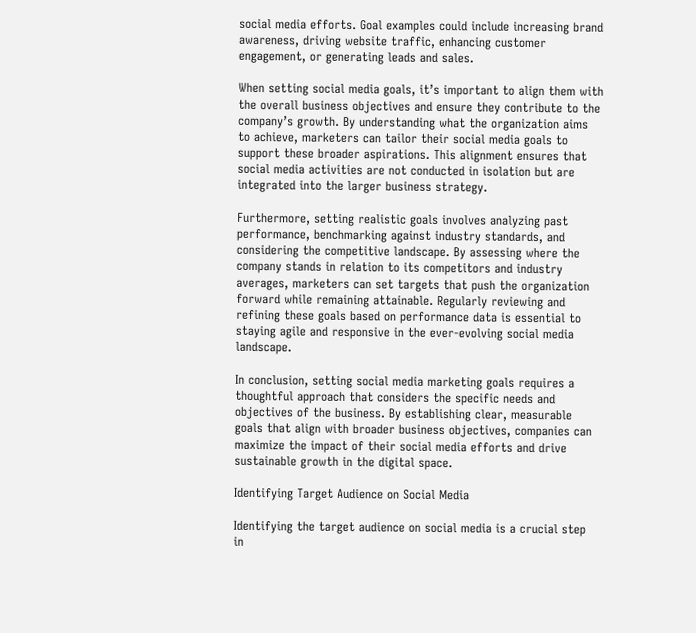social media efforts. Goal examples could include increasing brand awareness, driving website traffic, enhancing customer engagement, or generating leads and sales.

When setting social media goals, it’s important to align them with the overall business objectives and ensure they contribute to the company’s growth. By understanding what the organization aims to achieve, marketers can tailor their social media goals to support these broader aspirations. This alignment ensures that social media activities are not conducted in isolation but are integrated into the larger business strategy.

Furthermore, setting realistic goals involves analyzing past performance, benchmarking against industry standards, and considering the competitive landscape. By assessing where the company stands in relation to its competitors and industry averages, marketers can set targets that push the organization forward while remaining attainable. Regularly reviewing and refining these goals based on performance data is essential to staying agile and responsive in the ever-evolving social media landscape.

In conclusion, setting social media marketing goals requires a thoughtful approach that considers the specific needs and objectives of the business. By establishing clear, measurable goals that align with broader business objectives, companies can maximize the impact of their social media efforts and drive sustainable growth in the digital space.

Identifying Target Audience on Social Media

Identifying the target audience on social media is a crucial step in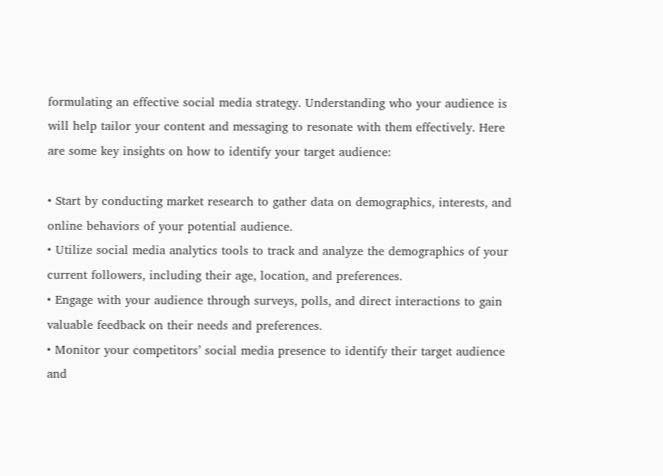formulating an effective social media strategy. Understanding who your audience is will help tailor your content and messaging to resonate with them effectively. Here are some key insights on how to identify your target audience:

• Start by conducting market research to gather data on demographics, interests, and online behaviors of your potential audience.
• Utilize social media analytics tools to track and analyze the demographics of your current followers, including their age, location, and preferences.
• Engage with your audience through surveys, polls, and direct interactions to gain valuable feedback on their needs and preferences.
• Monitor your competitors’ social media presence to identify their target audience and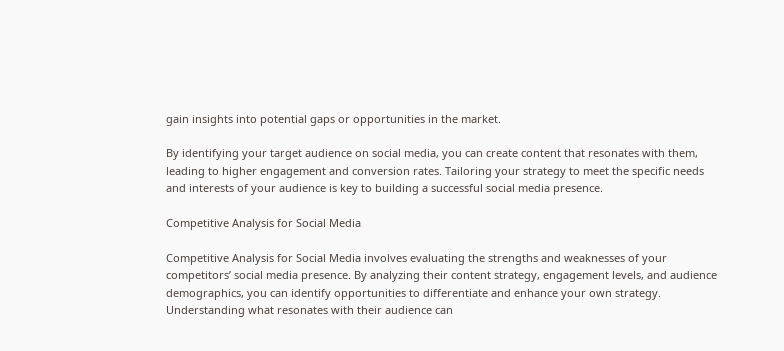gain insights into potential gaps or opportunities in the market.

By identifying your target audience on social media, you can create content that resonates with them, leading to higher engagement and conversion rates. Tailoring your strategy to meet the specific needs and interests of your audience is key to building a successful social media presence.

Competitive Analysis for Social Media

Competitive Analysis for Social Media involves evaluating the strengths and weaknesses of your competitors’ social media presence. By analyzing their content strategy, engagement levels, and audience demographics, you can identify opportunities to differentiate and enhance your own strategy. Understanding what resonates with their audience can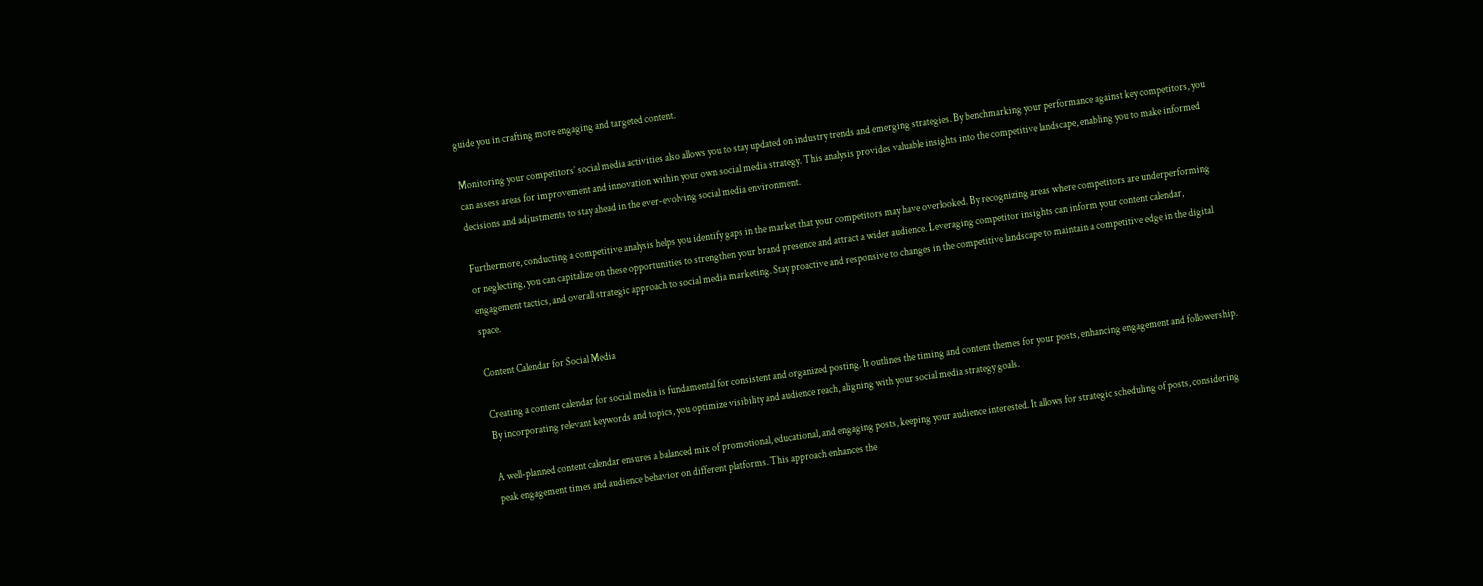guide you in crafting more engaging and targeted content.

Monitoring your competitors’ social media activities also allows you to stay updated on industry trends and emerging strategies. By benchmarking your performance against key competitors, you can assess areas for improvement and innovation within your own social media strategy. This analysis provides valuable insights into the competitive landscape, enabling you to make informed decisions and adjustments to stay ahead in the ever-evolving social media environment.

Furthermore, conducting a competitive analysis helps you identify gaps in the market that your competitors may have overlooked. By recognizing areas where competitors are underperforming or neglecting, you can capitalize on these opportunities to strengthen your brand presence and attract a wider audience. Leveraging competitor insights can inform your content calendar, engagement tactics, and overall strategic approach to social media marketing. Stay proactive and responsive to changes in the competitive landscape to maintain a competitive edge in the digital space.

Content Calendar for Social Media

Creating a content calendar for social media is fundamental for consistent and organized posting. It outlines the timing and content themes for your posts, enhancing engagement and followership. By incorporating relevant keywords and topics, you optimize visibility and audience reach, aligning with your social media strategy goals.

A well-planned content calendar ensures a balanced mix of promotional, educational, and engaging posts, keeping your audience interested. It allows for strategic scheduling of posts, considering peak engagement times and audience behavior on different platforms. This approach enhances the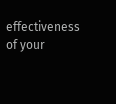effectiveness of your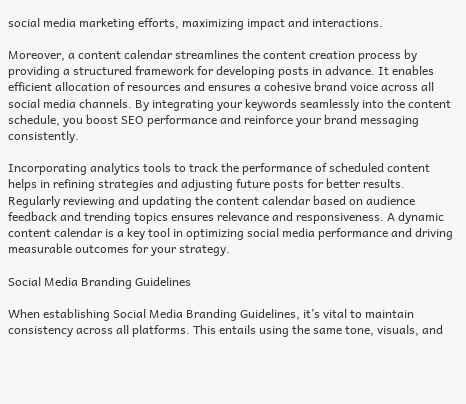social media marketing efforts, maximizing impact and interactions.

Moreover, a content calendar streamlines the content creation process by providing a structured framework for developing posts in advance. It enables efficient allocation of resources and ensures a cohesive brand voice across all social media channels. By integrating your keywords seamlessly into the content schedule, you boost SEO performance and reinforce your brand messaging consistently.

Incorporating analytics tools to track the performance of scheduled content helps in refining strategies and adjusting future posts for better results. Regularly reviewing and updating the content calendar based on audience feedback and trending topics ensures relevance and responsiveness. A dynamic content calendar is a key tool in optimizing social media performance and driving measurable outcomes for your strategy.

Social Media Branding Guidelines

When establishing Social Media Branding Guidelines, it’s vital to maintain consistency across all platforms. This entails using the same tone, visuals, and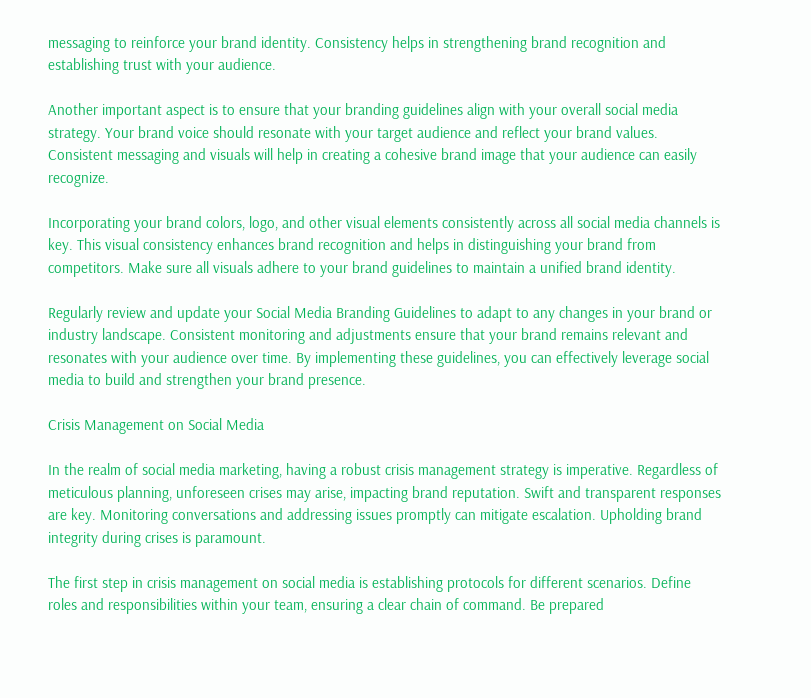messaging to reinforce your brand identity. Consistency helps in strengthening brand recognition and establishing trust with your audience.

Another important aspect is to ensure that your branding guidelines align with your overall social media strategy. Your brand voice should resonate with your target audience and reflect your brand values. Consistent messaging and visuals will help in creating a cohesive brand image that your audience can easily recognize.

Incorporating your brand colors, logo, and other visual elements consistently across all social media channels is key. This visual consistency enhances brand recognition and helps in distinguishing your brand from competitors. Make sure all visuals adhere to your brand guidelines to maintain a unified brand identity.

Regularly review and update your Social Media Branding Guidelines to adapt to any changes in your brand or industry landscape. Consistent monitoring and adjustments ensure that your brand remains relevant and resonates with your audience over time. By implementing these guidelines, you can effectively leverage social media to build and strengthen your brand presence.

Crisis Management on Social Media

In the realm of social media marketing, having a robust crisis management strategy is imperative. Regardless of meticulous planning, unforeseen crises may arise, impacting brand reputation. Swift and transparent responses are key. Monitoring conversations and addressing issues promptly can mitigate escalation. Upholding brand integrity during crises is paramount.

The first step in crisis management on social media is establishing protocols for different scenarios. Define roles and responsibilities within your team, ensuring a clear chain of command. Be prepared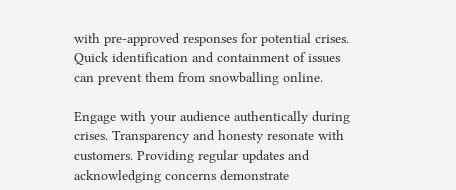with pre-approved responses for potential crises. Quick identification and containment of issues can prevent them from snowballing online.

Engage with your audience authentically during crises. Transparency and honesty resonate with customers. Providing regular updates and acknowledging concerns demonstrate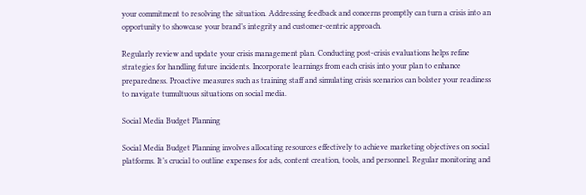your commitment to resolving the situation. Addressing feedback and concerns promptly can turn a crisis into an opportunity to showcase your brand’s integrity and customer-centric approach.

Regularly review and update your crisis management plan. Conducting post-crisis evaluations helps refine strategies for handling future incidents. Incorporate learnings from each crisis into your plan to enhance preparedness. Proactive measures such as training staff and simulating crisis scenarios can bolster your readiness to navigate tumultuous situations on social media.

Social Media Budget Planning

Social Media Budget Planning involves allocating resources effectively to achieve marketing objectives on social platforms. It’s crucial to outline expenses for ads, content creation, tools, and personnel. Regular monitoring and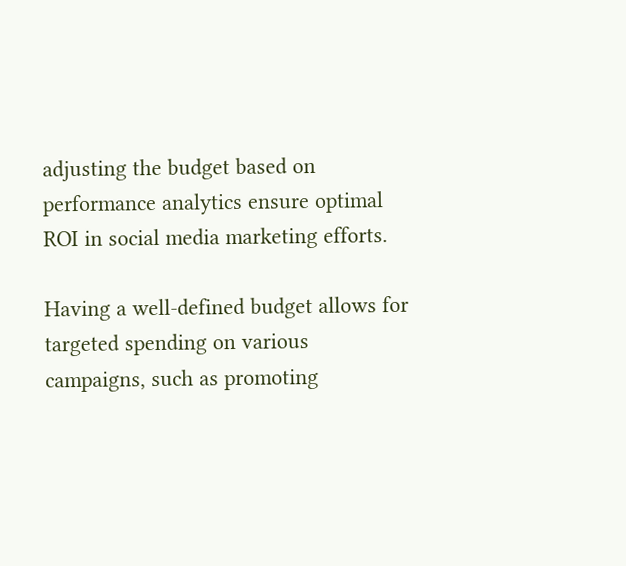adjusting the budget based on performance analytics ensure optimal ROI in social media marketing efforts.

Having a well-defined budget allows for targeted spending on various campaigns, such as promoting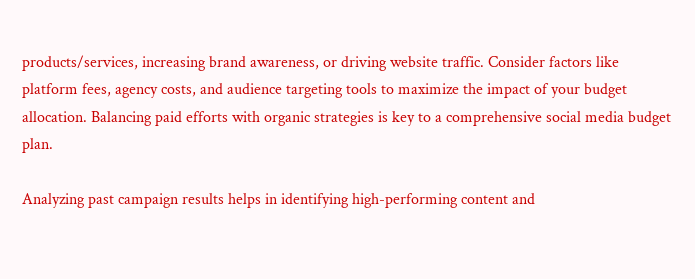products/services, increasing brand awareness, or driving website traffic. Consider factors like platform fees, agency costs, and audience targeting tools to maximize the impact of your budget allocation. Balancing paid efforts with organic strategies is key to a comprehensive social media budget plan.

Analyzing past campaign results helps in identifying high-performing content and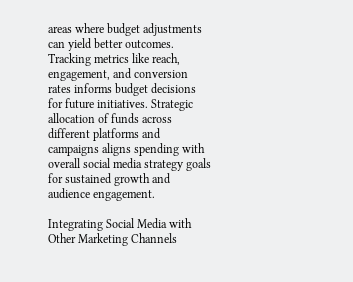areas where budget adjustments can yield better outcomes. Tracking metrics like reach, engagement, and conversion rates informs budget decisions for future initiatives. Strategic allocation of funds across different platforms and campaigns aligns spending with overall social media strategy goals for sustained growth and audience engagement.

Integrating Social Media with Other Marketing Channels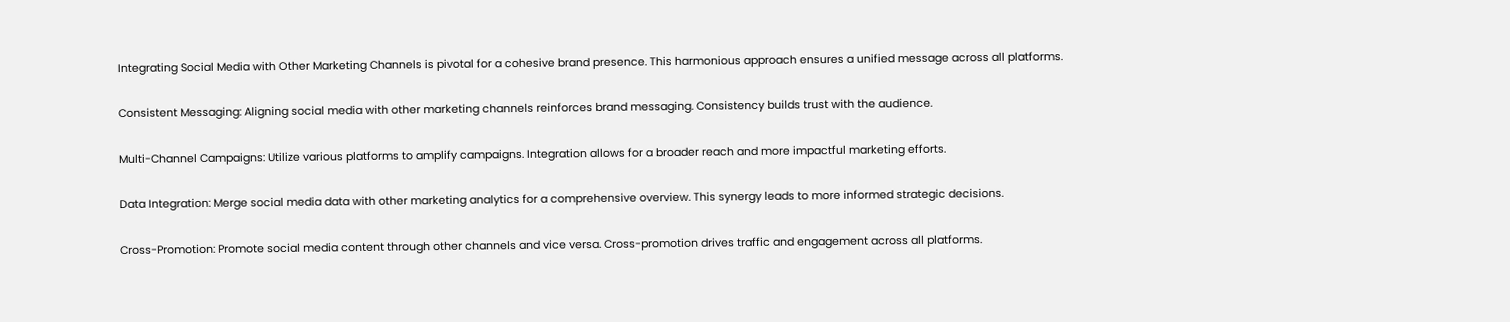Integrating Social Media with Other Marketing Channels is pivotal for a cohesive brand presence. This harmonious approach ensures a unified message across all platforms.

Consistent Messaging: Aligning social media with other marketing channels reinforces brand messaging. Consistency builds trust with the audience.

Multi-Channel Campaigns: Utilize various platforms to amplify campaigns. Integration allows for a broader reach and more impactful marketing efforts.

Data Integration: Merge social media data with other marketing analytics for a comprehensive overview. This synergy leads to more informed strategic decisions.

Cross-Promotion: Promote social media content through other channels and vice versa. Cross-promotion drives traffic and engagement across all platforms.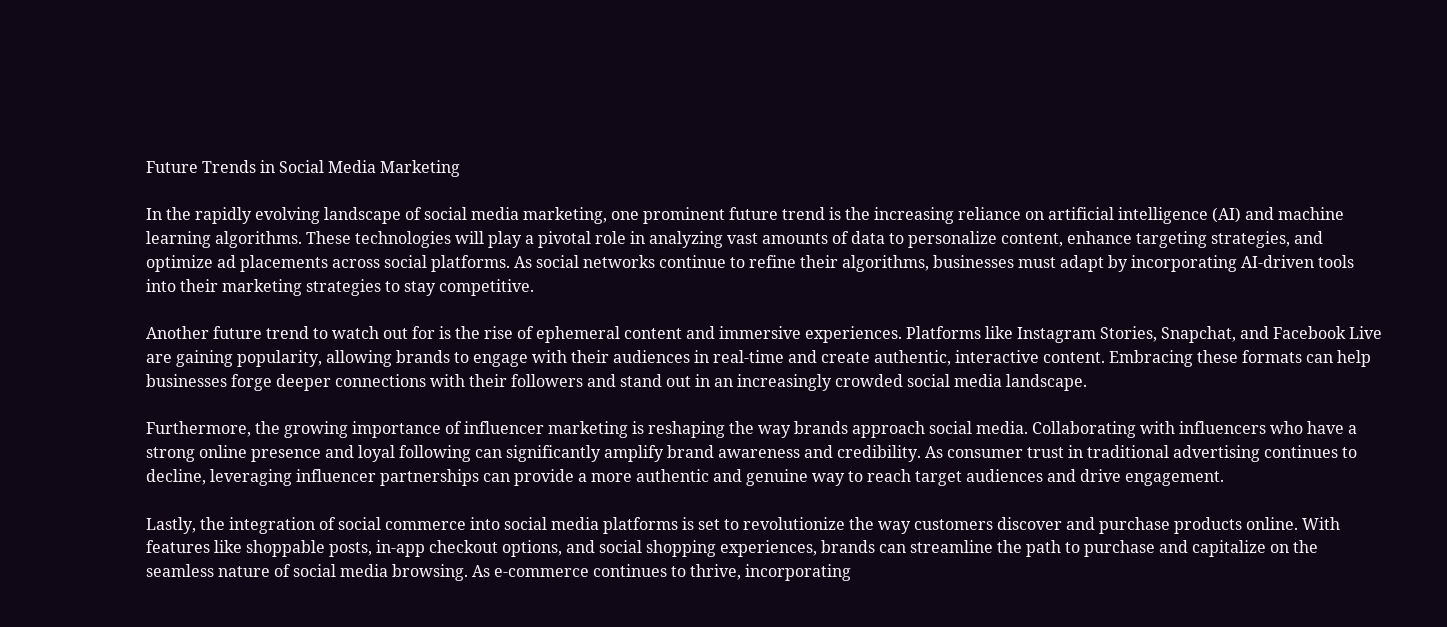Future Trends in Social Media Marketing

In the rapidly evolving landscape of social media marketing, one prominent future trend is the increasing reliance on artificial intelligence (AI) and machine learning algorithms. These technologies will play a pivotal role in analyzing vast amounts of data to personalize content, enhance targeting strategies, and optimize ad placements across social platforms. As social networks continue to refine their algorithms, businesses must adapt by incorporating AI-driven tools into their marketing strategies to stay competitive.

Another future trend to watch out for is the rise of ephemeral content and immersive experiences. Platforms like Instagram Stories, Snapchat, and Facebook Live are gaining popularity, allowing brands to engage with their audiences in real-time and create authentic, interactive content. Embracing these formats can help businesses forge deeper connections with their followers and stand out in an increasingly crowded social media landscape.

Furthermore, the growing importance of influencer marketing is reshaping the way brands approach social media. Collaborating with influencers who have a strong online presence and loyal following can significantly amplify brand awareness and credibility. As consumer trust in traditional advertising continues to decline, leveraging influencer partnerships can provide a more authentic and genuine way to reach target audiences and drive engagement.

Lastly, the integration of social commerce into social media platforms is set to revolutionize the way customers discover and purchase products online. With features like shoppable posts, in-app checkout options, and social shopping experiences, brands can streamline the path to purchase and capitalize on the seamless nature of social media browsing. As e-commerce continues to thrive, incorporating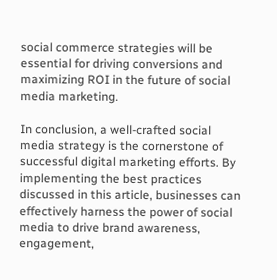social commerce strategies will be essential for driving conversions and maximizing ROI in the future of social media marketing.

In conclusion, a well-crafted social media strategy is the cornerstone of successful digital marketing efforts. By implementing the best practices discussed in this article, businesses can effectively harness the power of social media to drive brand awareness, engagement,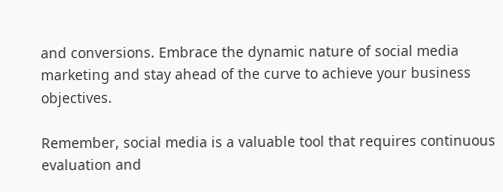and conversions. Embrace the dynamic nature of social media marketing and stay ahead of the curve to achieve your business objectives.

Remember, social media is a valuable tool that requires continuous evaluation and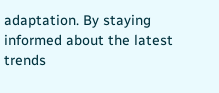adaptation. By staying informed about the latest trends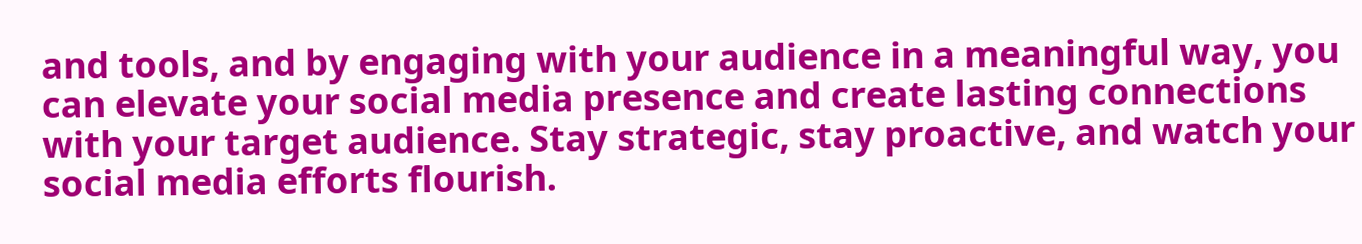and tools, and by engaging with your audience in a meaningful way, you can elevate your social media presence and create lasting connections with your target audience. Stay strategic, stay proactive, and watch your social media efforts flourish.